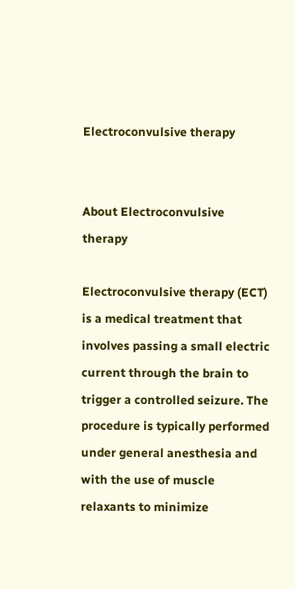Electroconvulsive therapy


About Electroconvulsive therapy

Electroconvulsive therapy (ECT) is a medical treatment that involves passing a small electric current through the brain to trigger a controlled seizure. The procedure is typically performed under general anesthesia and with the use of muscle relaxants to minimize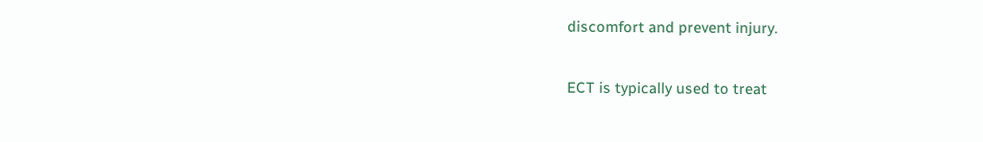discomfort and prevent injury.

ECT is typically used to treat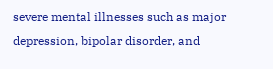severe mental illnesses such as major depression, bipolar disorder, and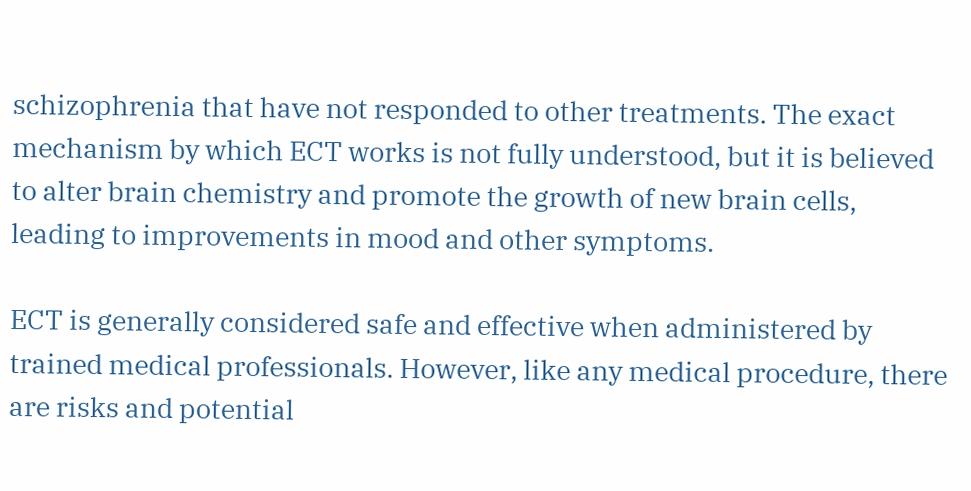schizophrenia that have not responded to other treatments. The exact mechanism by which ECT works is not fully understood, but it is believed to alter brain chemistry and promote the growth of new brain cells, leading to improvements in mood and other symptoms.

ECT is generally considered safe and effective when administered by trained medical professionals. However, like any medical procedure, there are risks and potential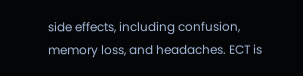side effects, including confusion, memory loss, and headaches. ECT is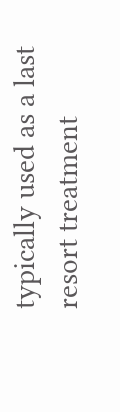typically used as a last resort treatment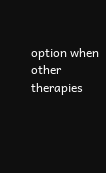option when other therapies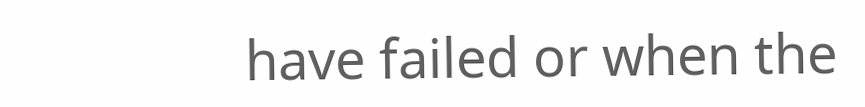have failed or when the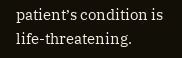patient’s condition is life-threatening.